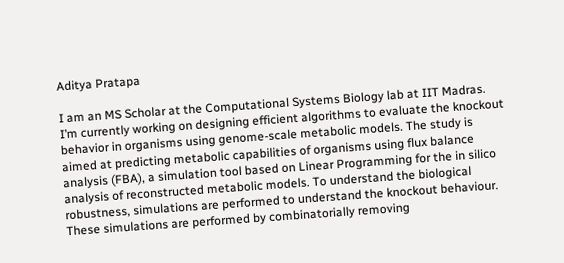Aditya Pratapa

I am an MS Scholar at the Computational Systems Biology lab at IIT Madras. I’m currently working on designing efficient algorithms to evaluate the knockout behavior in organisms using genome-scale metabolic models. The study is aimed at predicting metabolic capabilities of organisms using flux balance analysis (FBA), a simulation tool based on Linear Programming for the in silico analysis of reconstructed metabolic models. To understand the biological robustness, simulations are performed to understand the knockout behaviour. These simulations are performed by combinatorially removing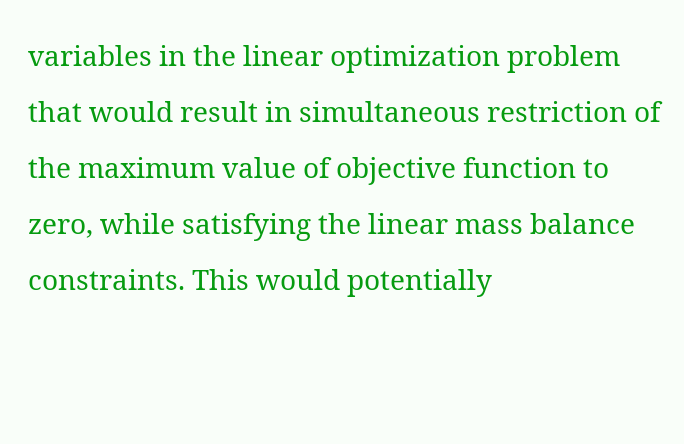variables in the linear optimization problem that would result in simultaneous restriction of the maximum value of objective function to zero, while satisfying the linear mass balance constraints. This would potentially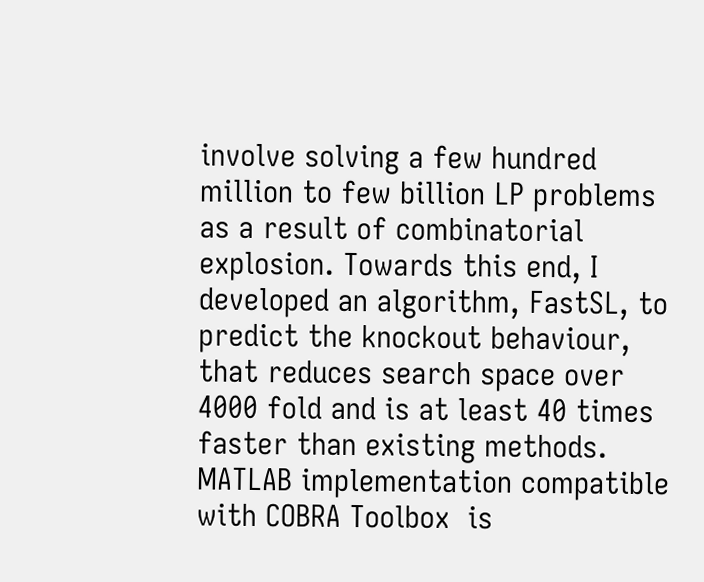involve solving a few hundred million to few billion LP problems as a result of combinatorial explosion. Towards this end, I developed an algorithm, FastSL, to predict the knockout behaviour, that reduces search space over 4000 fold and is at least 40 times faster than existing methods. MATLAB implementation compatible with COBRA Toolbox  is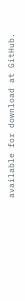available for download at GitHub.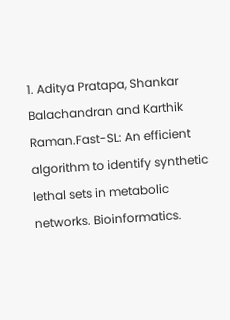1. Aditya Pratapa, Shankar Balachandran and Karthik Raman.Fast-SL: An efficient algorithm to identify synthetic lethal sets in metabolic networks. Bioinformatics.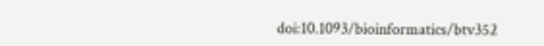doi:10.1093/bioinformatics/btv352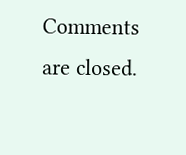Comments are closed.